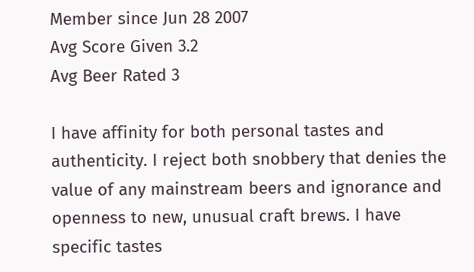Member since Jun 28 2007
Avg Score Given 3.2
Avg Beer Rated 3

I have affinity for both personal tastes and authenticity. I reject both snobbery that denies the value of any mainstream beers and ignorance and openness to new, unusual craft brews. I have specific tastes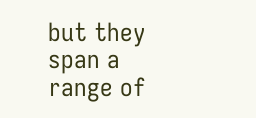but they span a range of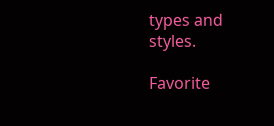types and styles.

Favorite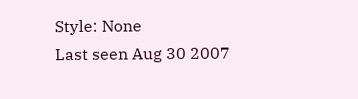Style: None
Last seen Aug 30 2007